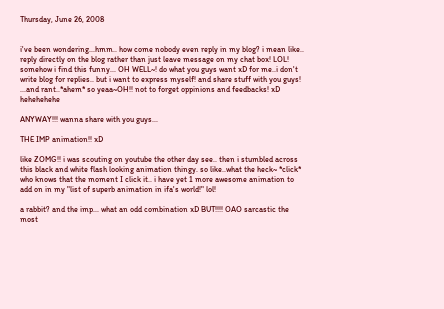Thursday, June 26, 2008


i've been wondering...hmm.. how come nobody even reply in my blog? i mean like.. reply directly on the blog rather than just leave message on my chat box! LOL! somehow i find this funny... OH WELL~! do what you guys want xD for me..i don't write blog for replies.. but i want to express myself! and share stuff with you guys! ...and rant..*ahem* so yeaa~OH!! not to forget oppinions and feedbacks! xD hehehehehe

ANYWAY!!! wanna share with you guys...

THE IMP animation!! xD

like ZOMG!! i was scouting on youtube the other day see.. then i stumbled across this black and white flash looking animation thingy. so like..what the heck~ *click* who knows that the moment I click it.. i have yet 1 more awesome animation to add on in my "list of superb animation in ifa's world!" lol!

a rabbit? and the imp... what an odd combination xD BUT!!!! OAO sarcastic the most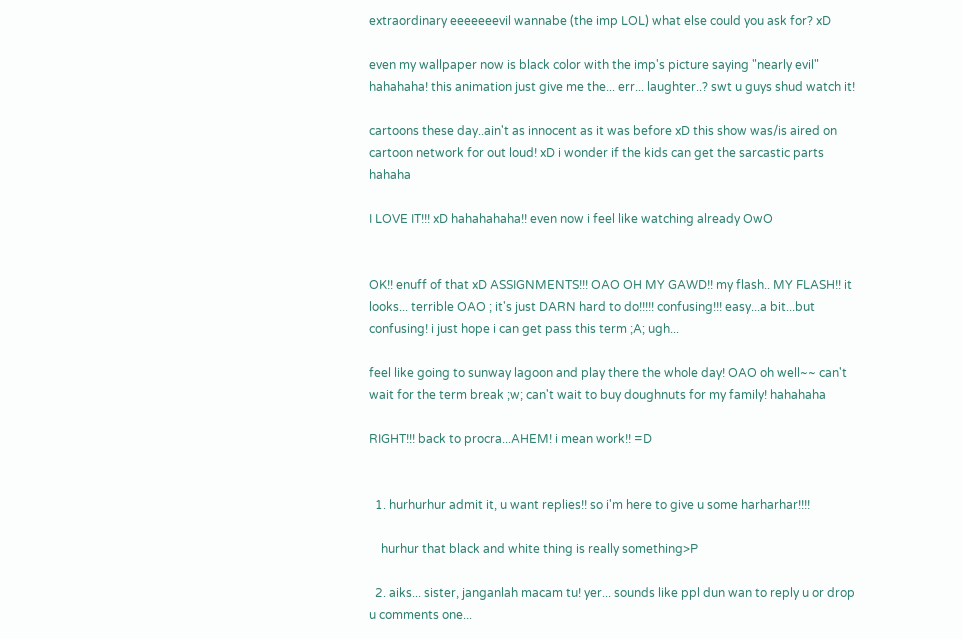extraordinary eeeeeeevil wannabe (the imp LOL) what else could you ask for? xD

even my wallpaper now is black color with the imp's picture saying "nearly evil" hahahaha! this animation just give me the... err... laughter..? swt u guys shud watch it!

cartoons these day..ain't as innocent as it was before xD this show was/is aired on cartoon network for out loud! xD i wonder if the kids can get the sarcastic parts hahaha

I LOVE IT!!! xD hahahahaha!! even now i feel like watching already OwO


OK!! enuff of that xD ASSIGNMENTS!!! OAO OH MY GAWD!! my flash.. MY FLASH!! it looks... terrible OAO ; it's just DARN hard to do!!!!! confusing!!! easy...a bit...but confusing! i just hope i can get pass this term ;A; ugh...

feel like going to sunway lagoon and play there the whole day! OAO oh well~~ can't wait for the term break ;w; can't wait to buy doughnuts for my family! hahahaha

RIGHT!!! back to procra...AHEM! i mean work!! =D


  1. hurhurhur admit it, u want replies!! so i'm here to give u some harharhar!!!!

    hurhur that black and white thing is really something>P

  2. aiks... sister, janganlah macam tu! yer... sounds like ppl dun wan to reply u or drop u comments one...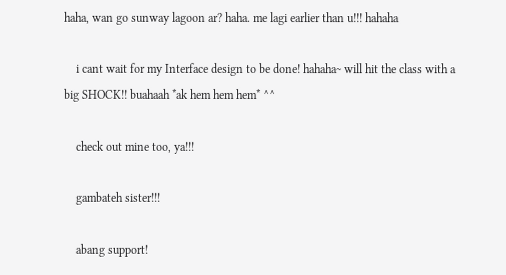haha, wan go sunway lagoon ar? haha. me lagi earlier than u!!! hahaha

    i cant wait for my Interface design to be done! hahaha~ will hit the class with a big SHOCK!! buahaah *ak hem hem hem* ^^

    check out mine too, ya!!!

    gambateh sister!!!

    abang support!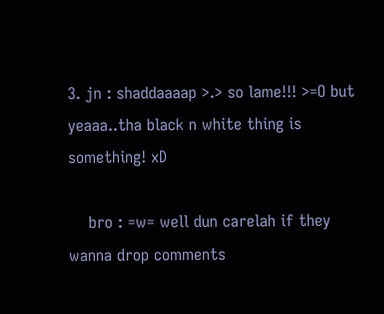3. jn : shaddaaaap >.> so lame!!! >=O but yeaaa..tha black n white thing is something! xD

    bro : =w= well dun carelah if they wanna drop comments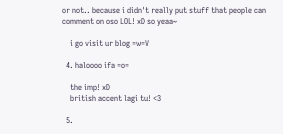or not.. because i didn't really put stuff that people can comment on oso LOL! xD so yeaa~

    i go visit ur blog =w=V

  4. haloooo ifa =o=

    the imp! xD
    british accent lagi tu! <3

  5.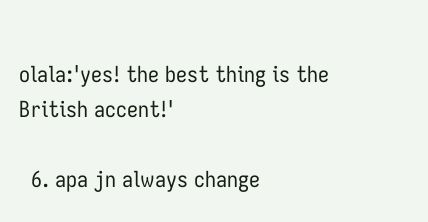olala:'yes! the best thing is the British accent!'

  6. apa jn always change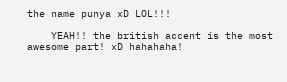the name punya xD LOL!!!

    YEAH!! the british accent is the most awesome part! xD hahahaha!